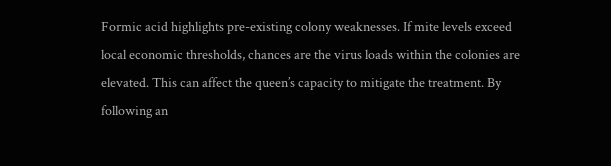Formic acid highlights pre-existing colony weaknesses. If mite levels exceed local economic thresholds, chances are the virus loads within the colonies are elevated. This can affect the queen’s capacity to mitigate the treatment. By following an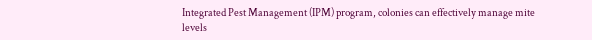Integrated Pest Management (IPM) program, colonies can effectively manage mite levels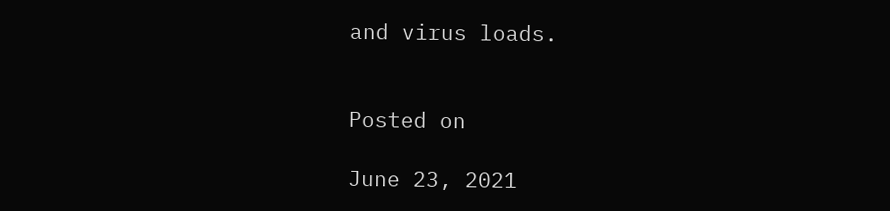and virus loads.


Posted on

June 23, 2021